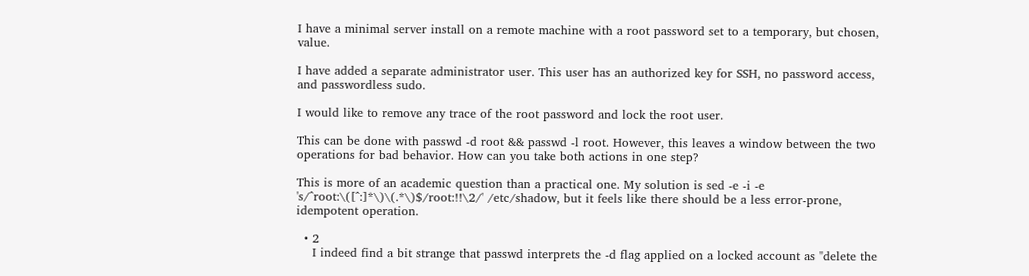I have a minimal server install on a remote machine with a root password set to a temporary, but chosen, value.

I have added a separate administrator user. This user has an authorized key for SSH, no password access, and passwordless sudo.

I would like to remove any trace of the root password and lock the root user.

This can be done with passwd -d root && passwd -l root. However, this leaves a window between the two operations for bad behavior. How can you take both actions in one step?

This is more of an academic question than a practical one. My solution is sed -e -i -e 's/^root:\([^:]*\)\(.*\)$/root:!!\2/' /etc/shadow, but it feels like there should be a less error-prone, idempotent operation.

  • 2
    I indeed find a bit strange that passwd interprets the -d flag applied on a locked account as "delete the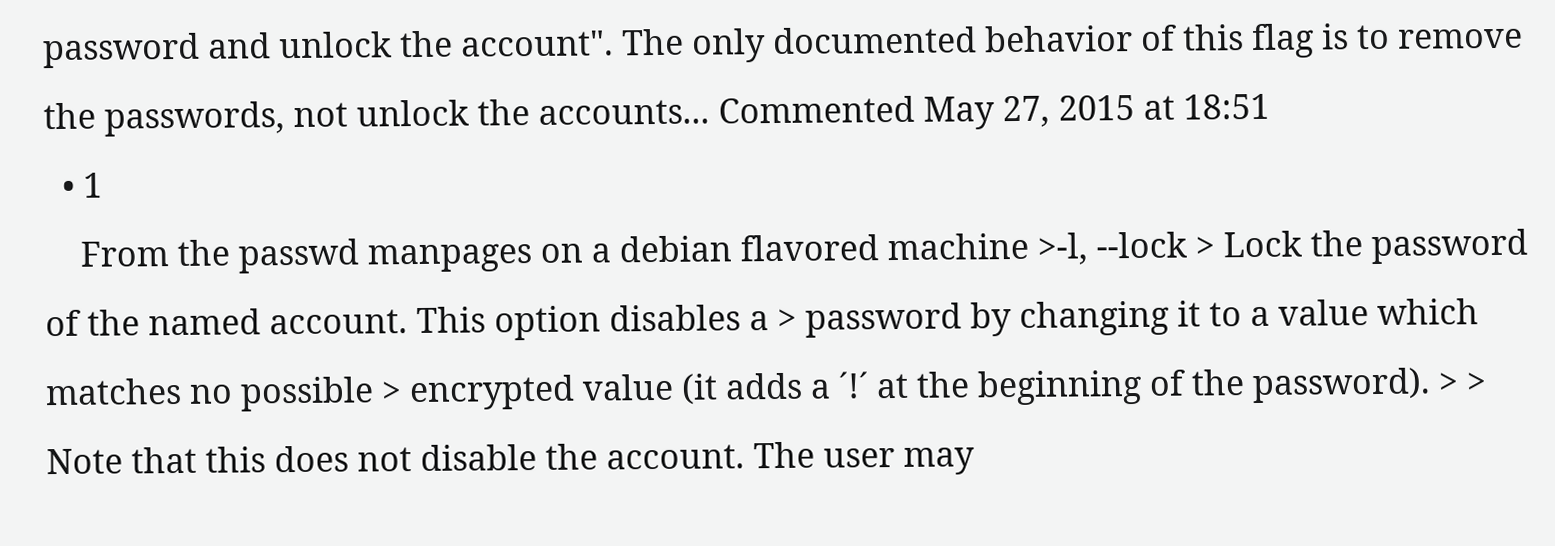password and unlock the account". The only documented behavior of this flag is to remove the passwords, not unlock the accounts... Commented May 27, 2015 at 18:51
  • 1
    From the passwd manpages on a debian flavored machine >-l, --lock > Lock the password of the named account. This option disables a > password by changing it to a value which matches no possible > encrypted value (it adds a ´!´ at the beginning of the password). > > Note that this does not disable the account. The user may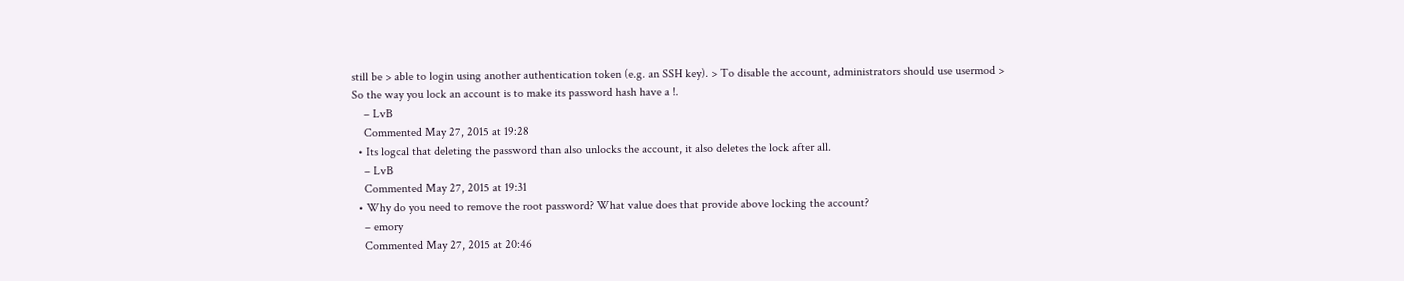still be > able to login using another authentication token (e.g. an SSH key). > To disable the account, administrators should use usermod > So the way you lock an account is to make its password hash have a !.
    – LvB
    Commented May 27, 2015 at 19:28
  • Its logcal that deleting the password than also unlocks the account, it also deletes the lock after all.
    – LvB
    Commented May 27, 2015 at 19:31
  • Why do you need to remove the root password? What value does that provide above locking the account?
    – emory
    Commented May 27, 2015 at 20:46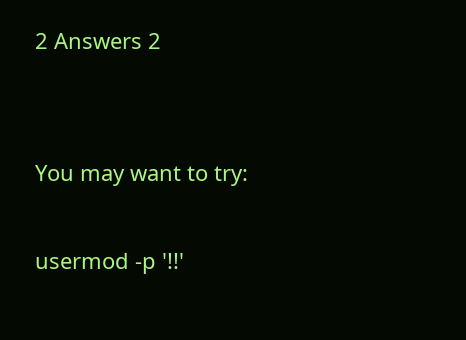2 Answers 2


You may want to try:

usermod -p '!!'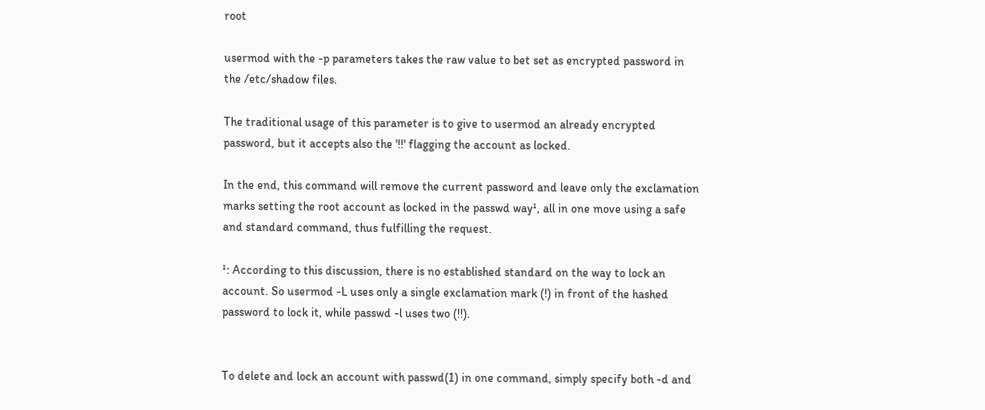root

usermod with the -p parameters takes the raw value to bet set as encrypted password in the /etc/shadow files.

The traditional usage of this parameter is to give to usermod an already encrypted password, but it accepts also the '!!' flagging the account as locked.

In the end, this command will remove the current password and leave only the exclamation marks setting the root account as locked in the passwd way¹, all in one move using a safe and standard command, thus fulfilling the request.

¹: According to this discussion, there is no established standard on the way to lock an account. So usermod -L uses only a single exclamation mark (!) in front of the hashed password to lock it, while passwd -l uses two (!!).


To delete and lock an account with passwd(1) in one command, simply specify both -d and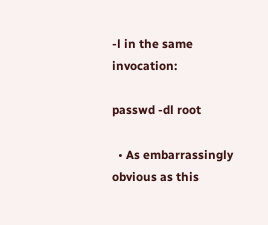-l in the same invocation:

passwd -dl root

  • As embarrassingly obvious as this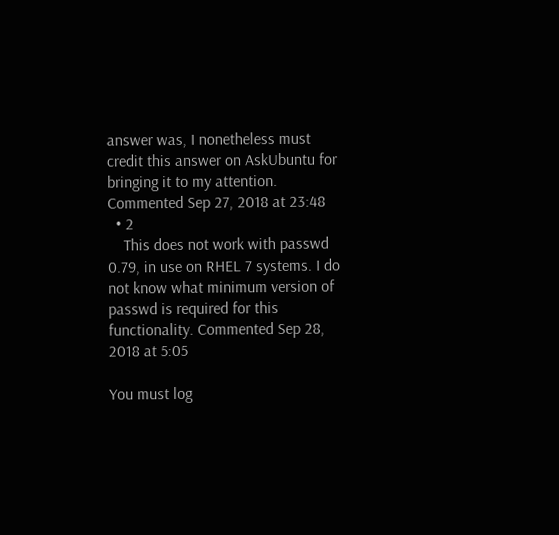answer was, I nonetheless must credit this answer on AskUbuntu for bringing it to my attention. Commented Sep 27, 2018 at 23:48
  • 2
    This does not work with passwd 0.79, in use on RHEL 7 systems. I do not know what minimum version of passwd is required for this functionality. Commented Sep 28, 2018 at 5:05

You must log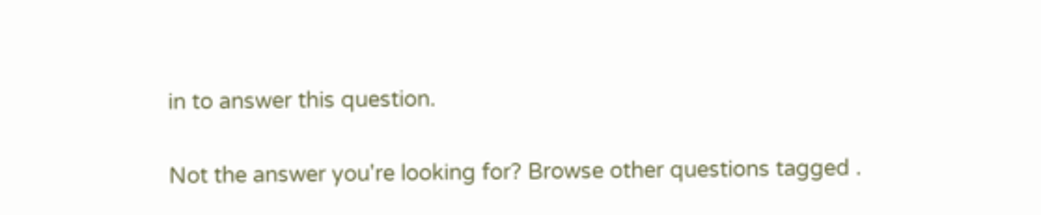in to answer this question.

Not the answer you're looking for? Browse other questions tagged .